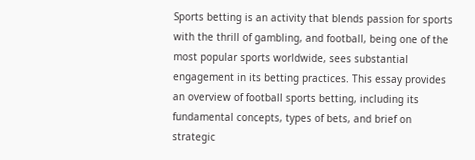Sports betting is an activity that blends passion for sports with the thrill of gambling, and football, being one of the most popular sports worldwide, sees substantial engagement in its betting practices. This essay provides an overview of football sports betting, including its fundamental concepts, types of bets, and brief on strategic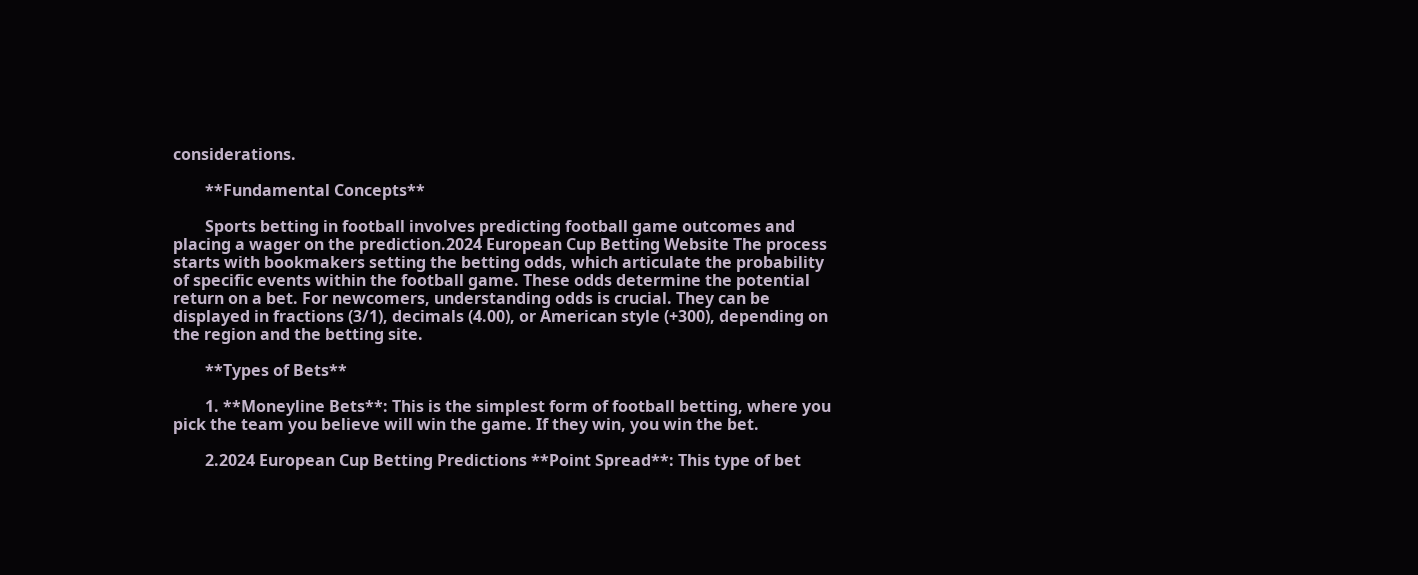considerations.

        **Fundamental Concepts**

        Sports betting in football involves predicting football game outcomes and placing a wager on the prediction.2024 European Cup Betting Website The process starts with bookmakers setting the betting odds, which articulate the probability of specific events within the football game. These odds determine the potential return on a bet. For newcomers, understanding odds is crucial. They can be displayed in fractions (3/1), decimals (4.00), or American style (+300), depending on the region and the betting site.

        **Types of Bets**

        1. **Moneyline Bets**: This is the simplest form of football betting, where you pick the team you believe will win the game. If they win, you win the bet.

        2.2024 European Cup Betting Predictions **Point Spread**: This type of bet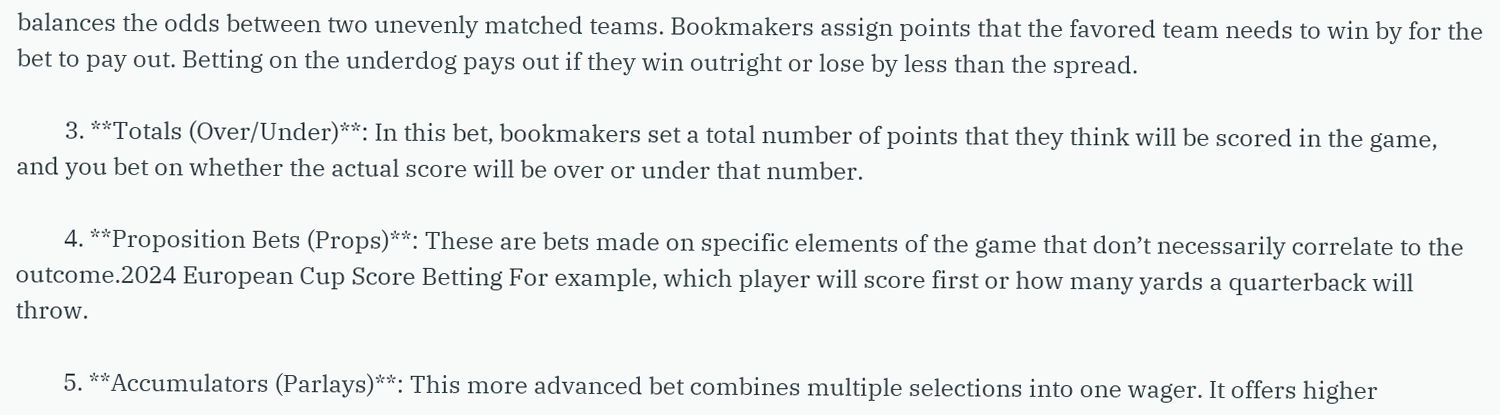balances the odds between two unevenly matched teams. Bookmakers assign points that the favored team needs to win by for the bet to pay out. Betting on the underdog pays out if they win outright or lose by less than the spread.

        3. **Totals (Over/Under)**: In this bet, bookmakers set a total number of points that they think will be scored in the game, and you bet on whether the actual score will be over or under that number.

        4. **Proposition Bets (Props)**: These are bets made on specific elements of the game that don’t necessarily correlate to the outcome.2024 European Cup Score Betting For example, which player will score first or how many yards a quarterback will throw.

        5. **Accumulators (Parlays)**: This more advanced bet combines multiple selections into one wager. It offers higher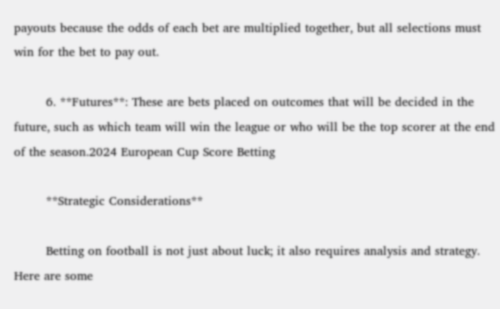payouts because the odds of each bet are multiplied together, but all selections must win for the bet to pay out.

        6. **Futures**: These are bets placed on outcomes that will be decided in the future, such as which team will win the league or who will be the top scorer at the end of the season.2024 European Cup Score Betting

        **Strategic Considerations**

        Betting on football is not just about luck; it also requires analysis and strategy. Here are some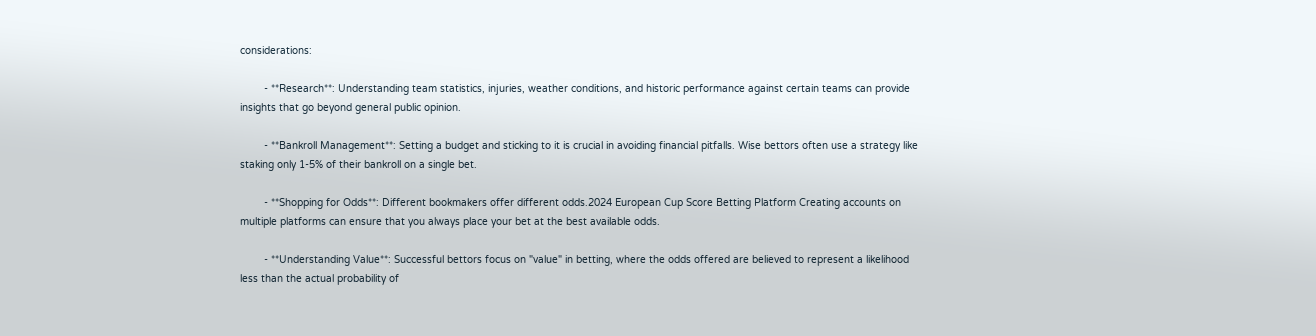considerations:

        - **Research**: Understanding team statistics, injuries, weather conditions, and historic performance against certain teams can provide insights that go beyond general public opinion.

        - **Bankroll Management**: Setting a budget and sticking to it is crucial in avoiding financial pitfalls. Wise bettors often use a strategy like staking only 1-5% of their bankroll on a single bet.

        - **Shopping for Odds**: Different bookmakers offer different odds.2024 European Cup Score Betting Platform Creating accounts on multiple platforms can ensure that you always place your bet at the best available odds.

        - **Understanding Value**: Successful bettors focus on "value" in betting, where the odds offered are believed to represent a likelihood less than the actual probability of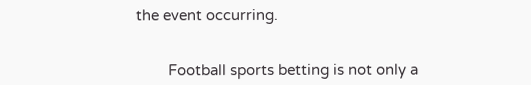the event occurring.


        Football sports betting is not only a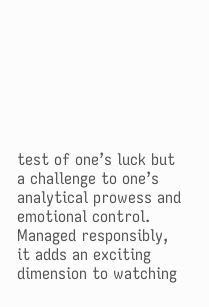test of one’s luck but a challenge to one’s analytical prowess and emotional control. Managed responsibly, it adds an exciting dimension to watching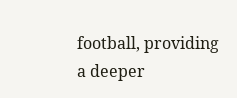football, providing a deeper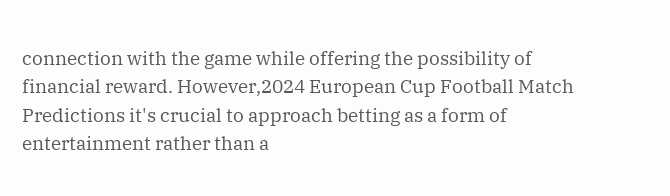connection with the game while offering the possibility of financial reward. However,2024 European Cup Football Match Predictions it's crucial to approach betting as a form of entertainment rather than a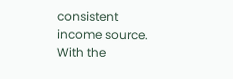consistent income source. With the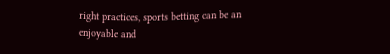right practices, sports betting can be an enjoyable and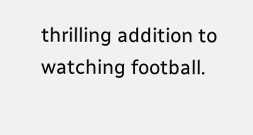thrilling addition to watching football.